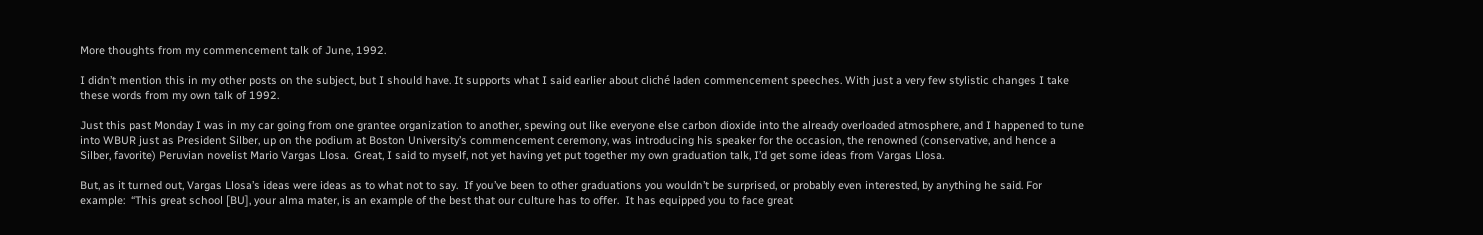More thoughts from my commencement talk of June, 1992.

I didn’t mention this in my other posts on the subject, but I should have. It supports what I said earlier about cliché laden commencement speeches. With just a very few stylistic changes I take these words from my own talk of 1992.

Just this past Monday I was in my car going from one grantee organization to another, spewing out like everyone else carbon dioxide into the already overloaded atmosphere, and I happened to tune into WBUR just as President Silber, up on the podium at Boston University’s commencement ceremony, was introducing his speaker for the occasion, the renowned (conservative, and hence a Silber, favorite) Peruvian novelist Mario Vargas Llosa.  Great, I said to myself, not yet having yet put together my own graduation talk, I’d get some ideas from Vargas Llosa.

But, as it turned out, Vargas Llosa’s ideas were ideas as to what not to say.  If you’ve been to other graduations you wouldn’t be surprised, or probably even interested, by anything he said. For example:  “This great school [BU], your alma mater, is an example of the best that our culture has to offer.  It has equipped you to face great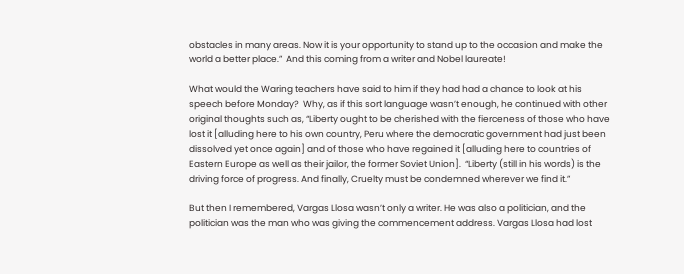obstacles in many areas. Now it is your opportunity to stand up to the occasion and make the world a better place.”  And this coming from a writer and Nobel laureate!

What would the Waring teachers have said to him if they had had a chance to look at his speech before Monday?  Why, as if this sort language wasn’t enough, he continued with other original thoughts such as, “Liberty ought to be cherished with the fierceness of those who have lost it [alluding here to his own country, Peru where the democratic government had just been dissolved yet once again] and of those who have regained it [alluding here to countries of Eastern Europe as well as their jailor, the former Soviet Union].  “Liberty (still in his words) is the driving force of progress. And finally, Cruelty must be condemned wherever we find it.”

But then I remembered, Vargas Llosa wasn’t only a writer. He was also a politician, and the politician was the man who was giving the commencement address. Vargas Llosa had lost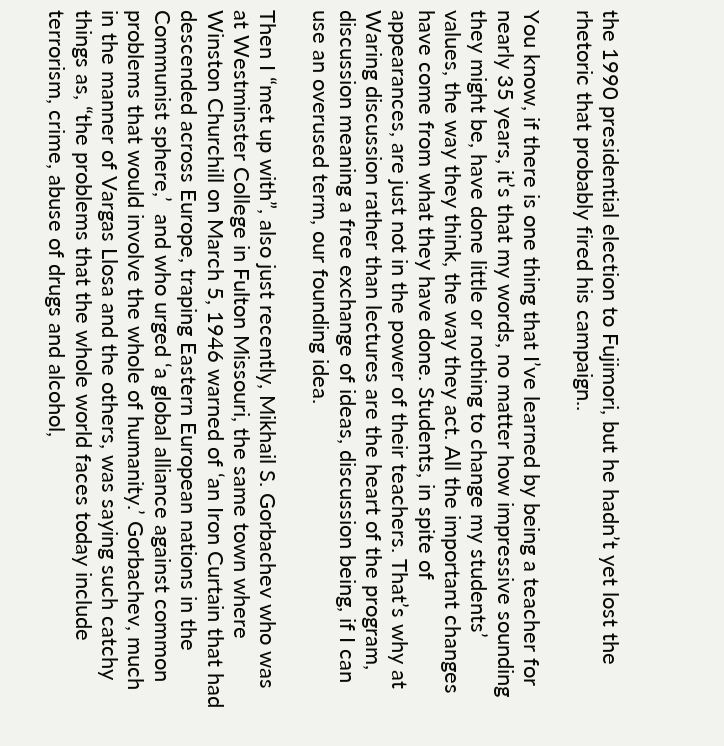the 1990 presidential election to Fujimori, but he hadn’t yet lost the rhetoric that probably fired his campaign..

You know, if there is one thing that I’ve learned by being a teacher for nearly 35 years, it’s that my words, no matter how impressive sounding they might be, have done little or nothing to change my students’ values, the way they think, the way they act. All the important changes have come from what they have done. Students, in spite of appearances, are just not in the power of their teachers. That’s why at Waring discussion rather than lectures are the heart of the program, discussion meaning a free exchange of ideas, discussion being, if I can use an overused term, our founding idea.

Then I “met up with”, also just recently, Mikhail S. Gorbachev who was at Westminster College in Fulton Missouri, the same town where Winston Churchill on March 5, 1946 warned of ‘an Iron Curtain that had descended across Europe, traping Eastern European nations in the Communist sphere,’  and who urged ‘a global alliance against common problems that would involve the whole of humanity.’ Gorbachev, much in the manner of Vargas Llosa and the others, was saying such catchy things as, “the problems that the whole world faces today include terrorism, crime, abuse of drugs and alcohol,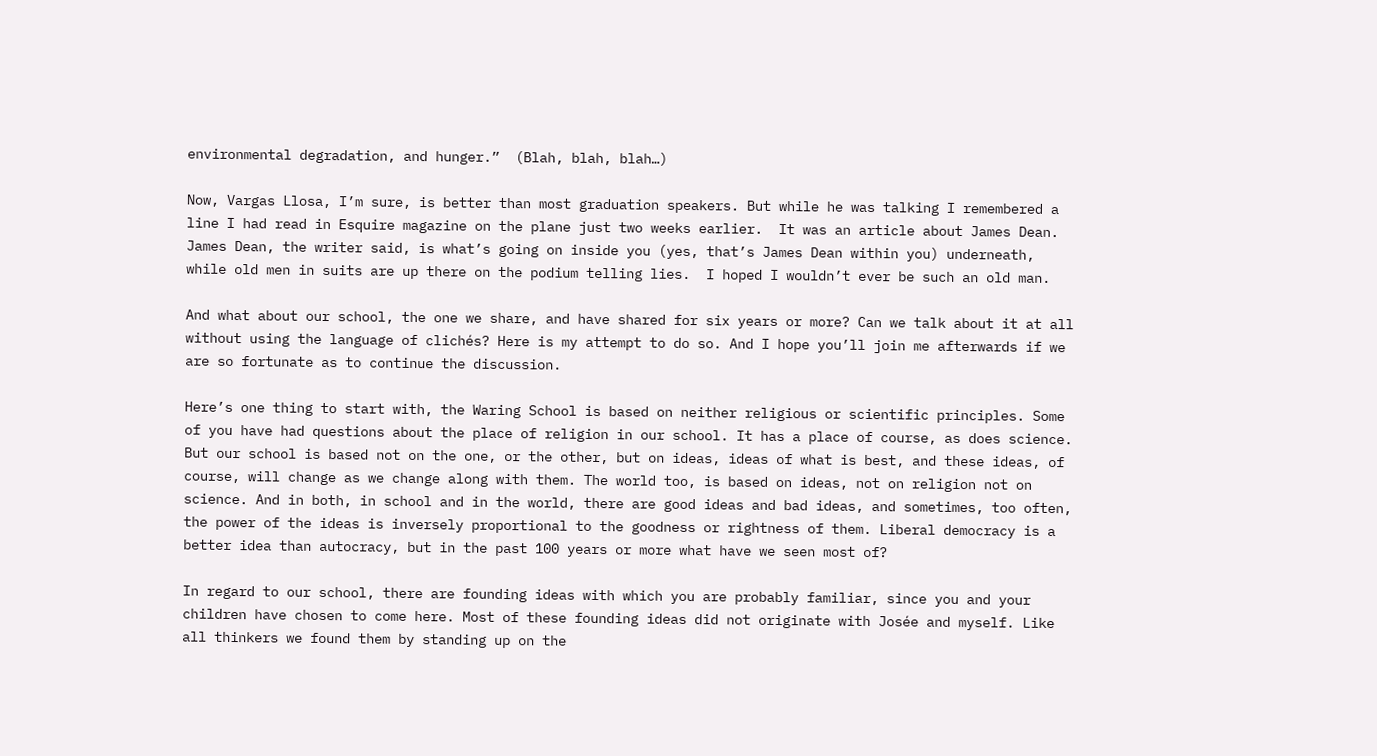environmental degradation, and hunger.”  (Blah, blah, blah…)

Now, Vargas Llosa, I’m sure, is better than most graduation speakers. But while he was talking I remembered a line I had read in Esquire magazine on the plane just two weeks earlier.  It was an article about James Dean.  James Dean, the writer said, is what’s going on inside you (yes, that’s James Dean within you) underneath, while old men in suits are up there on the podium telling lies.  I hoped I wouldn’t ever be such an old man.

And what about our school, the one we share, and have shared for six years or more? Can we talk about it at all without using the language of clichés? Here is my attempt to do so. And I hope you’ll join me afterwards if we are so fortunate as to continue the discussion.

Here’s one thing to start with, the Waring School is based on neither religious or scientific principles. Some of you have had questions about the place of religion in our school. It has a place of course, as does science. But our school is based not on the one, or the other, but on ideas, ideas of what is best, and these ideas, of course, will change as we change along with them. The world too, is based on ideas, not on religion not on science. And in both, in school and in the world, there are good ideas and bad ideas, and sometimes, too often, the power of the ideas is inversely proportional to the goodness or rightness of them. Liberal democracy is a better idea than autocracy, but in the past 100 years or more what have we seen most of?

In regard to our school, there are founding ideas with which you are probably familiar, since you and your children have chosen to come here. Most of these founding ideas did not originate with Josée and myself. Like all thinkers we found them by standing up on the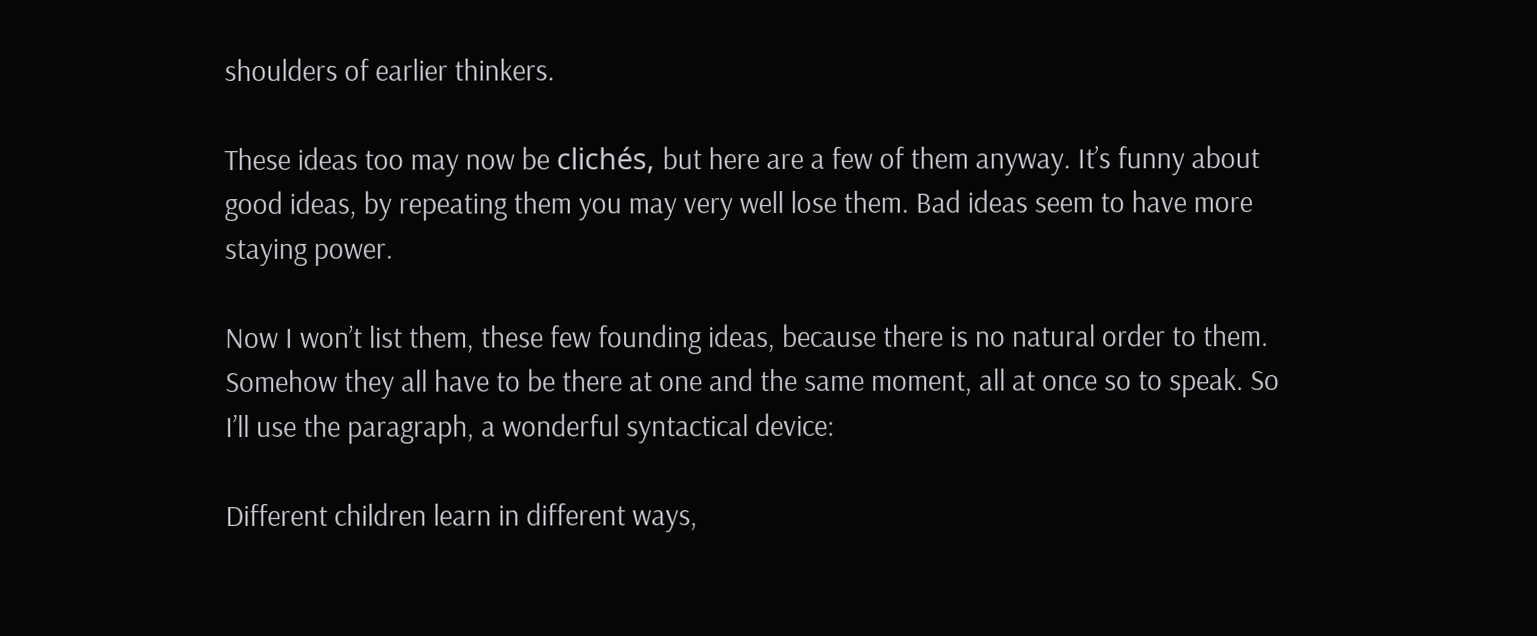shoulders of earlier thinkers.

These ideas too may now be clichés, but here are a few of them anyway. It’s funny about good ideas, by repeating them you may very well lose them. Bad ideas seem to have more staying power.

Now I won’t list them, these few founding ideas, because there is no natural order to them. Somehow they all have to be there at one and the same moment, all at once so to speak. So I’ll use the paragraph, a wonderful syntactical device:

Different children learn in different ways,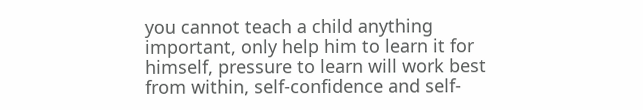you cannot teach a child anything important, only help him to learn it for himself, pressure to learn will work best from within, self-confidence and self-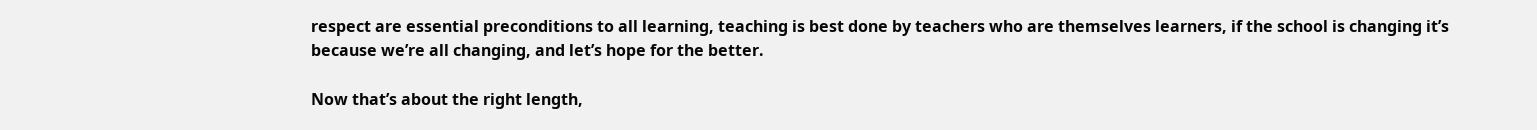respect are essential preconditions to all learning, teaching is best done by teachers who are themselves learners, if the school is changing it’s because we’re all changing, and let’s hope for the better.

Now that’s about the right length,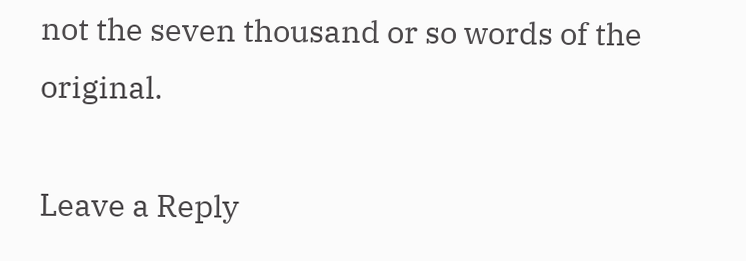not the seven thousand or so words of the original.

Leave a Reply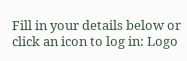Fill in your details below or click an icon to log in: Logo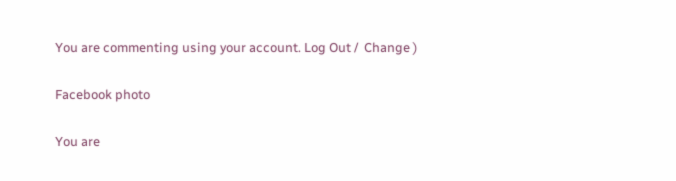You are commenting using your account. Log Out /  Change )

Facebook photo

You are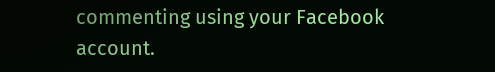commenting using your Facebook account.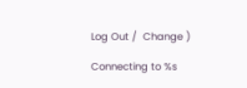Log Out /  Change )

Connecting to %s